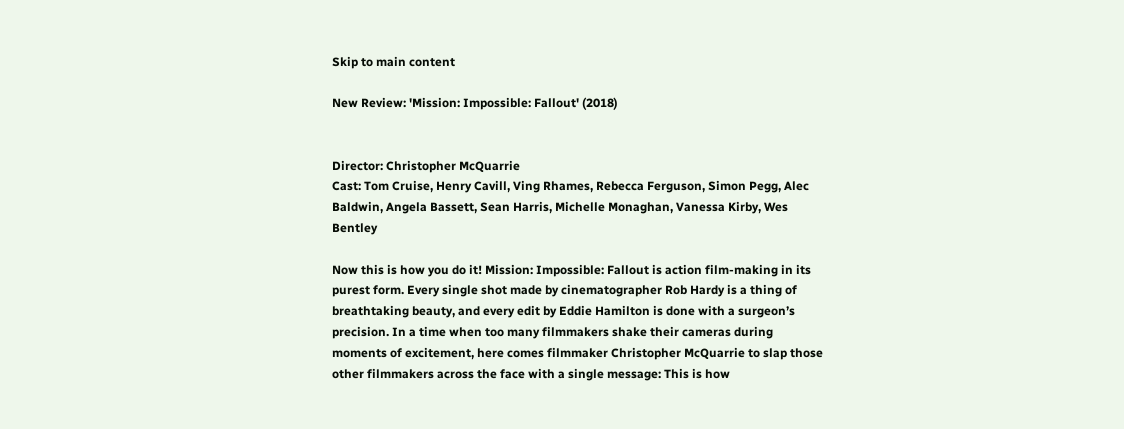Skip to main content

New Review: 'Mission: Impossible: Fallout' (2018)


Director: Christopher McQuarrie
Cast: Tom Cruise, Henry Cavill, Ving Rhames, Rebecca Ferguson, Simon Pegg, Alec Baldwin, Angela Bassett, Sean Harris, Michelle Monaghan, Vanessa Kirby, Wes Bentley

Now this is how you do it! Mission: Impossible: Fallout is action film-making in its purest form. Every single shot made by cinematographer Rob Hardy is a thing of breathtaking beauty, and every edit by Eddie Hamilton is done with a surgeon’s precision. In a time when too many filmmakers shake their cameras during moments of excitement, here comes filmmaker Christopher McQuarrie to slap those other filmmakers across the face with a single message: This is how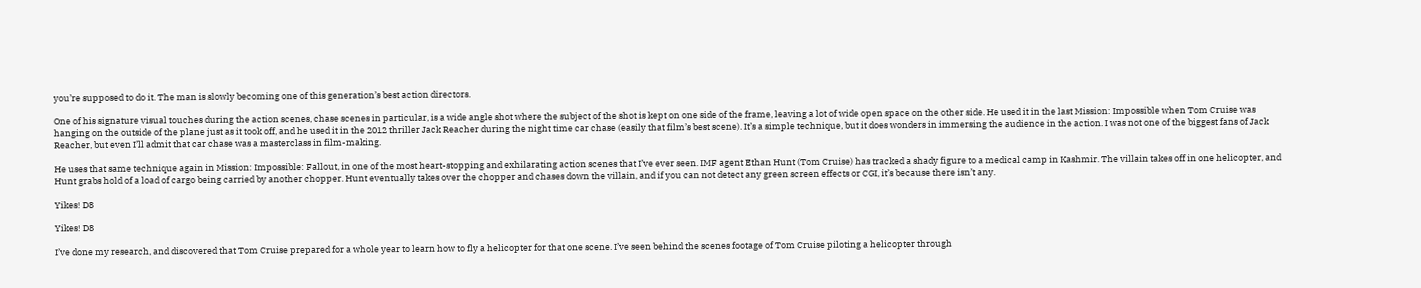you’re supposed to do it. The man is slowly becoming one of this generation’s best action directors.

One of his signature visual touches during the action scenes, chase scenes in particular, is a wide angle shot where the subject of the shot is kept on one side of the frame, leaving a lot of wide open space on the other side. He used it in the last Mission: Impossible when Tom Cruise was hanging on the outside of the plane just as it took off, and he used it in the 2012 thriller Jack Reacher during the night time car chase (easily that film’s best scene). It’s a simple technique, but it does wonders in immersing the audience in the action. I was not one of the biggest fans of Jack Reacher, but even I’ll admit that car chase was a masterclass in film-making.

He uses that same technique again in Mission: Impossible: Fallout, in one of the most heart-stopping and exhilarating action scenes that I’ve ever seen. IMF agent Ethan Hunt (Tom Cruise) has tracked a shady figure to a medical camp in Kashmir. The villain takes off in one helicopter, and Hunt grabs hold of a load of cargo being carried by another chopper. Hunt eventually takes over the chopper and chases down the villain, and if you can not detect any green screen effects or CGI, it’s because there isn’t any.

Yikes! D8

Yikes! D8

I’ve done my research, and discovered that Tom Cruise prepared for a whole year to learn how to fly a helicopter for that one scene. I’ve seen behind the scenes footage of Tom Cruise piloting a helicopter through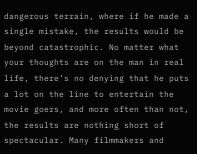dangerous terrain, where if he made a single mistake, the results would be beyond catastrophic. No matter what your thoughts are on the man in real life, there’s no denying that he puts a lot on the line to entertain the movie goers, and more often than not, the results are nothing short of spectacular. Many filmmakers and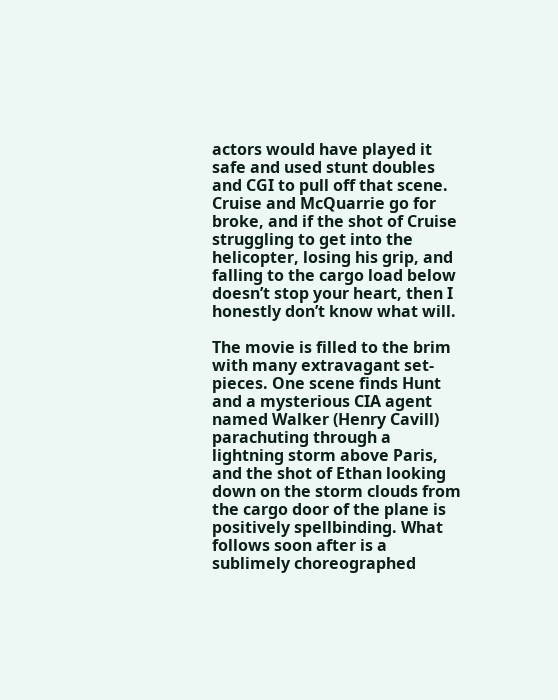actors would have played it safe and used stunt doubles and CGI to pull off that scene. Cruise and McQuarrie go for broke, and if the shot of Cruise struggling to get into the helicopter, losing his grip, and falling to the cargo load below doesn’t stop your heart, then I honestly don’t know what will.

The movie is filled to the brim with many extravagant set-pieces. One scene finds Hunt and a mysterious CIA agent named Walker (Henry Cavill) parachuting through a lightning storm above Paris, and the shot of Ethan looking down on the storm clouds from the cargo door of the plane is positively spellbinding. What follows soon after is a sublimely choreographed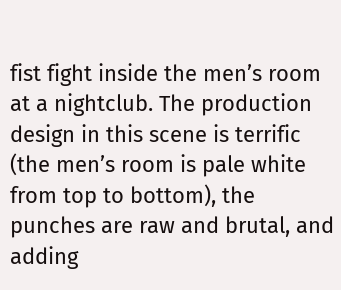fist fight inside the men’s room at a nightclub. The production design in this scene is terrific (the men’s room is pale white from top to bottom), the punches are raw and brutal, and adding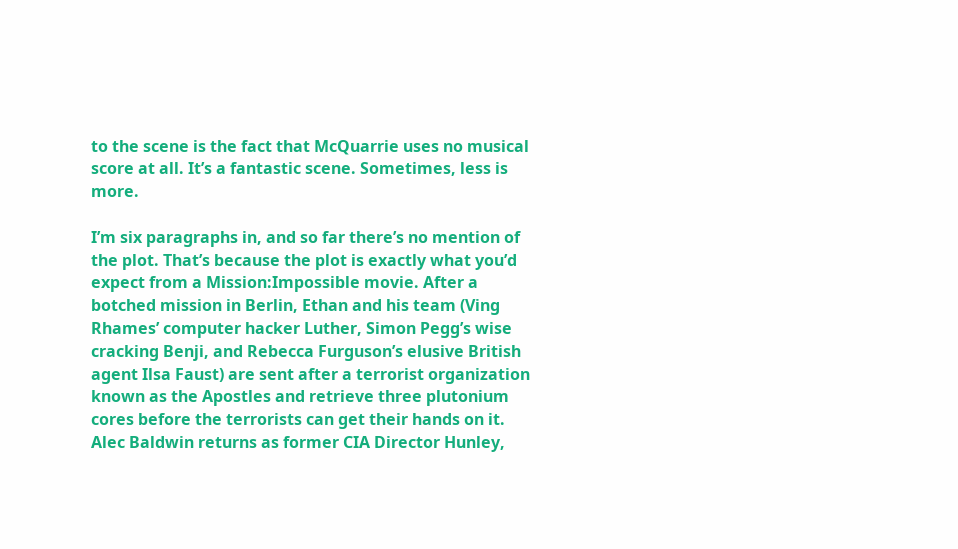to the scene is the fact that McQuarrie uses no musical score at all. It’s a fantastic scene. Sometimes, less is more.

I’m six paragraphs in, and so far there’s no mention of the plot. That’s because the plot is exactly what you’d expect from a Mission:Impossible movie. After a botched mission in Berlin, Ethan and his team (Ving Rhames’ computer hacker Luther, Simon Pegg’s wise cracking Benji, and Rebecca Furguson’s elusive British agent Ilsa Faust) are sent after a terrorist organization known as the Apostles and retrieve three plutonium cores before the terrorists can get their hands on it. Alec Baldwin returns as former CIA Director Hunley,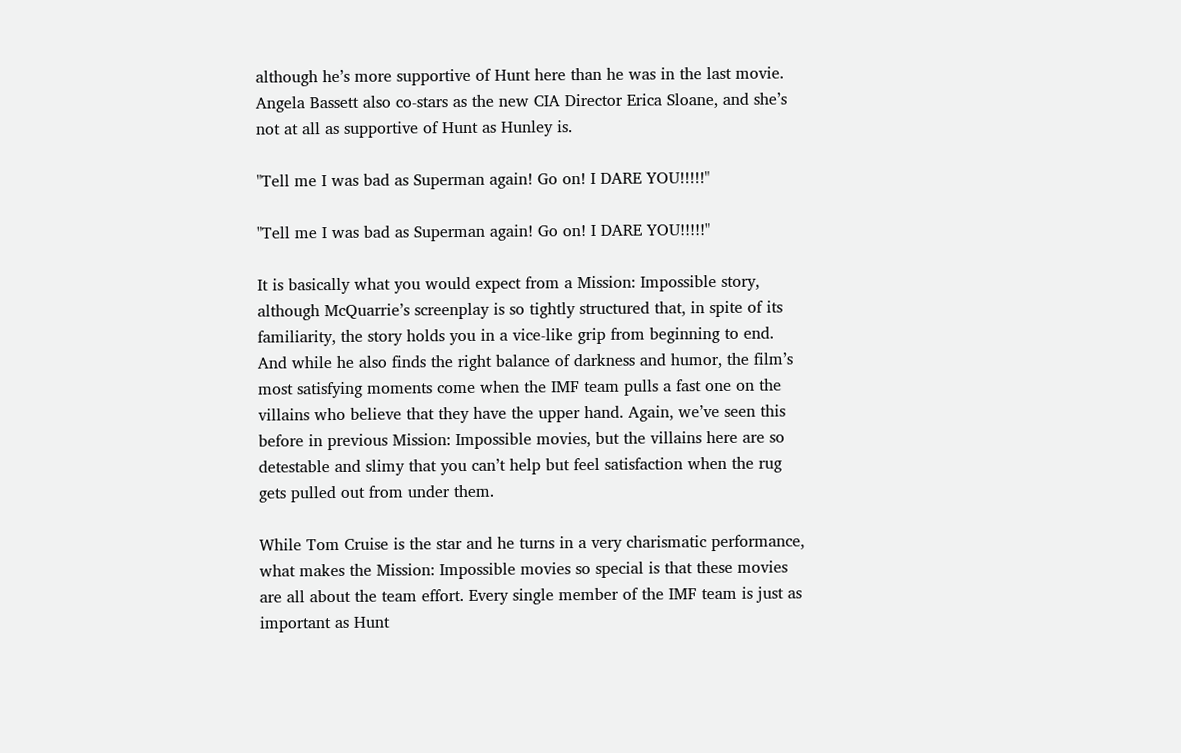although he’s more supportive of Hunt here than he was in the last movie. Angela Bassett also co-stars as the new CIA Director Erica Sloane, and she’s not at all as supportive of Hunt as Hunley is.

"Tell me I was bad as Superman again! Go on! I DARE YOU!!!!!"

"Tell me I was bad as Superman again! Go on! I DARE YOU!!!!!"

It is basically what you would expect from a Mission: Impossible story, although McQuarrie’s screenplay is so tightly structured that, in spite of its familiarity, the story holds you in a vice-like grip from beginning to end. And while he also finds the right balance of darkness and humor, the film’s most satisfying moments come when the IMF team pulls a fast one on the villains who believe that they have the upper hand. Again, we’ve seen this before in previous Mission: Impossible movies, but the villains here are so detestable and slimy that you can’t help but feel satisfaction when the rug gets pulled out from under them.

While Tom Cruise is the star and he turns in a very charismatic performance, what makes the Mission: Impossible movies so special is that these movies are all about the team effort. Every single member of the IMF team is just as important as Hunt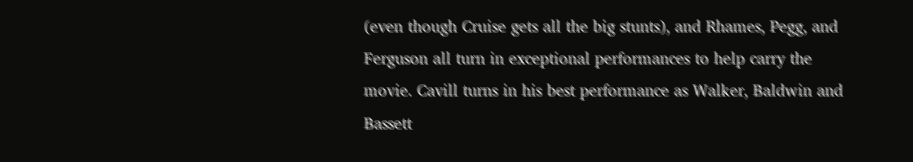(even though Cruise gets all the big stunts), and Rhames, Pegg, and Ferguson all turn in exceptional performances to help carry the movie. Cavill turns in his best performance as Walker, Baldwin and Bassett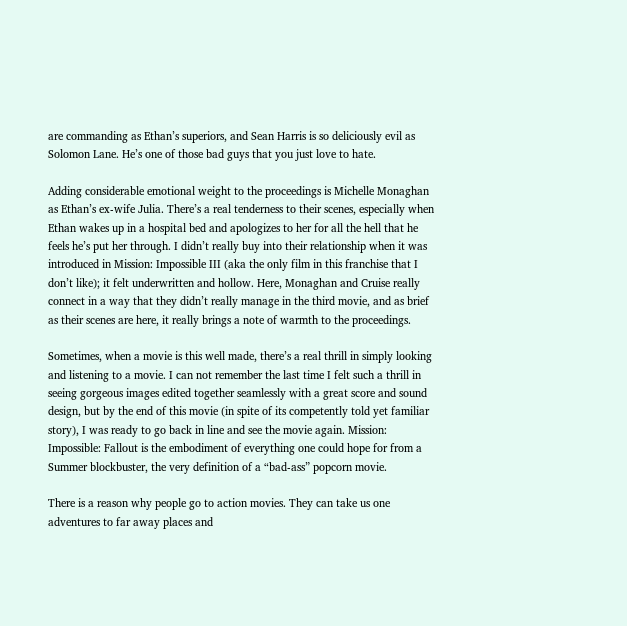are commanding as Ethan’s superiors, and Sean Harris is so deliciously evil as Solomon Lane. He’s one of those bad guys that you just love to hate.

Adding considerable emotional weight to the proceedings is Michelle Monaghan as Ethan’s ex-wife Julia. There’s a real tenderness to their scenes, especially when Ethan wakes up in a hospital bed and apologizes to her for all the hell that he feels he’s put her through. I didn’t really buy into their relationship when it was introduced in Mission: Impossible III (aka the only film in this franchise that I don’t like); it felt underwritten and hollow. Here, Monaghan and Cruise really connect in a way that they didn’t really manage in the third movie, and as brief as their scenes are here, it really brings a note of warmth to the proceedings.

Sometimes, when a movie is this well made, there’s a real thrill in simply looking and listening to a movie. I can not remember the last time I felt such a thrill in seeing gorgeous images edited together seamlessly with a great score and sound design, but by the end of this movie (in spite of its competently told yet familiar story), I was ready to go back in line and see the movie again. Mission: Impossible: Fallout is the embodiment of everything one could hope for from a Summer blockbuster, the very definition of a “bad-ass” popcorn movie.

There is a reason why people go to action movies. They can take us one adventures to far away places and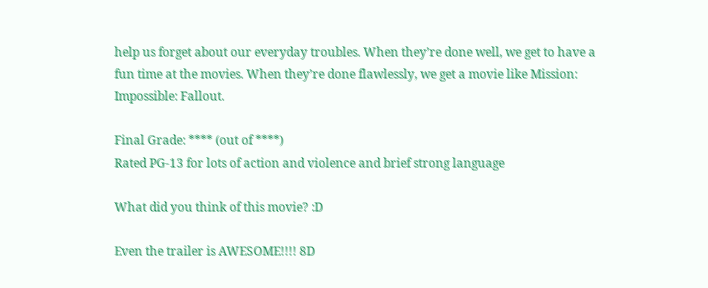help us forget about our everyday troubles. When they’re done well, we get to have a fun time at the movies. When they’re done flawlessly, we get a movie like Mission: Impossible: Fallout.

Final Grade: **** (out of ****)
Rated PG-13 for lots of action and violence and brief strong language

What did you think of this movie? :D

Even the trailer is AWESOME!!!! 8D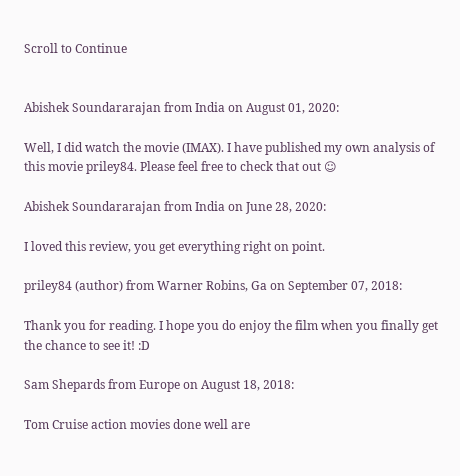Scroll to Continue


Abishek Soundararajan from India on August 01, 2020:

Well, I did watch the movie (IMAX). I have published my own analysis of this movie priley84. Please feel free to check that out ☺

Abishek Soundararajan from India on June 28, 2020:

I loved this review, you get everything right on point.

priley84 (author) from Warner Robins, Ga on September 07, 2018:

Thank you for reading. I hope you do enjoy the film when you finally get the chance to see it! :D

Sam Shepards from Europe on August 18, 2018:

Tom Cruise action movies done well are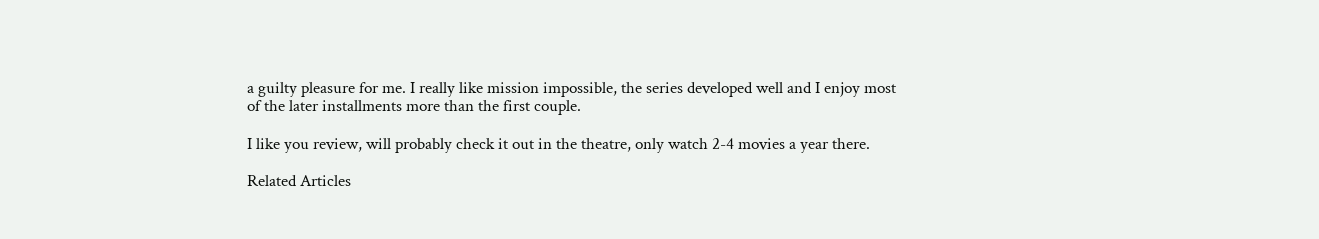a guilty pleasure for me. I really like mission impossible, the series developed well and I enjoy most of the later installments more than the first couple.

I like you review, will probably check it out in the theatre, only watch 2-4 movies a year there.

Related Articles